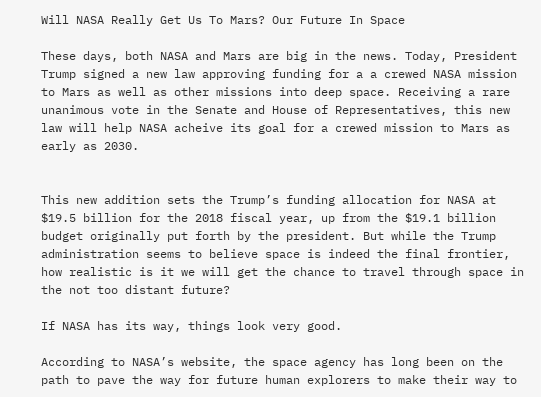Will NASA Really Get Us To Mars? Our Future In Space

These days, both NASA and Mars are big in the news. Today, President Trump signed a new law approving funding for a a crewed NASA mission to Mars as well as other missions into deep space. Receiving a rare unanimous vote in the Senate and House of Representatives, this new law will help NASA acheive its goal for a crewed mission to Mars as early as 2030.


This new addition sets the Trump’s funding allocation for NASA at $19.5 billion for the 2018 fiscal year, up from the $19.1 billion budget originally put forth by the president. But while the Trump administration seems to believe space is indeed the final frontier, how realistic is it we will get the chance to travel through space in the not too distant future?

If NASA has its way, things look very good.

According to NASA’s website, the space agency has long been on the path to pave the way for future human explorers to make their way to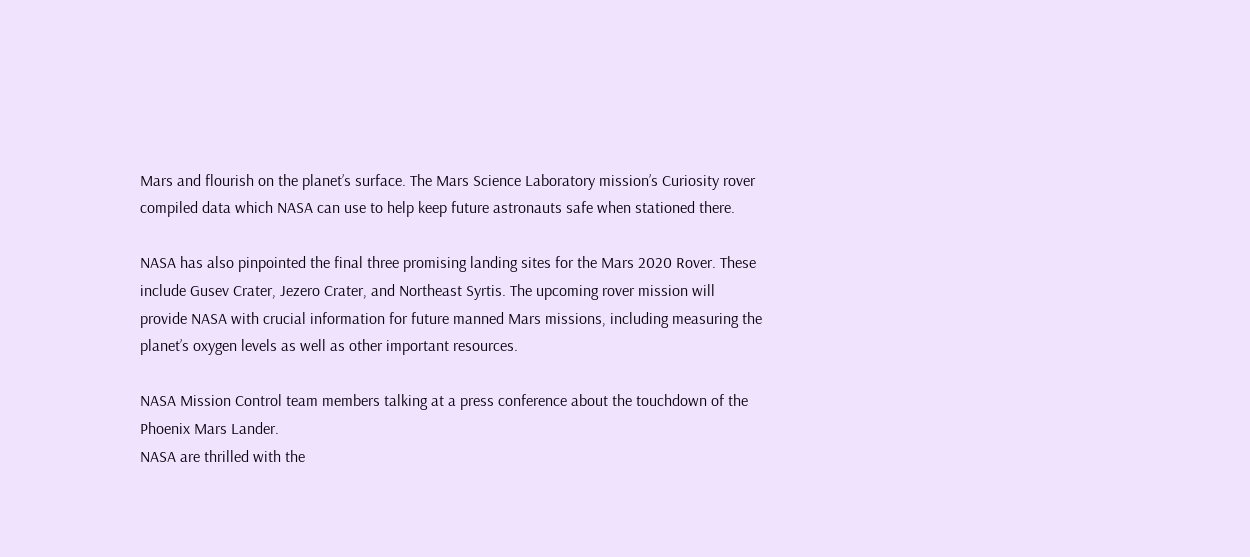Mars and flourish on the planet’s surface. The Mars Science Laboratory mission’s Curiosity rover compiled data which NASA can use to help keep future astronauts safe when stationed there.

NASA has also pinpointed the final three promising landing sites for the Mars 2020 Rover. These include Gusev Crater, Jezero Crater, and Northeast Syrtis. The upcoming rover mission will provide NASA with crucial information for future manned Mars missions, including measuring the planet’s oxygen levels as well as other important resources.

NASA Mission Control team members talking at a press conference about the touchdown of the Phoenix Mars Lander.
NASA are thrilled with the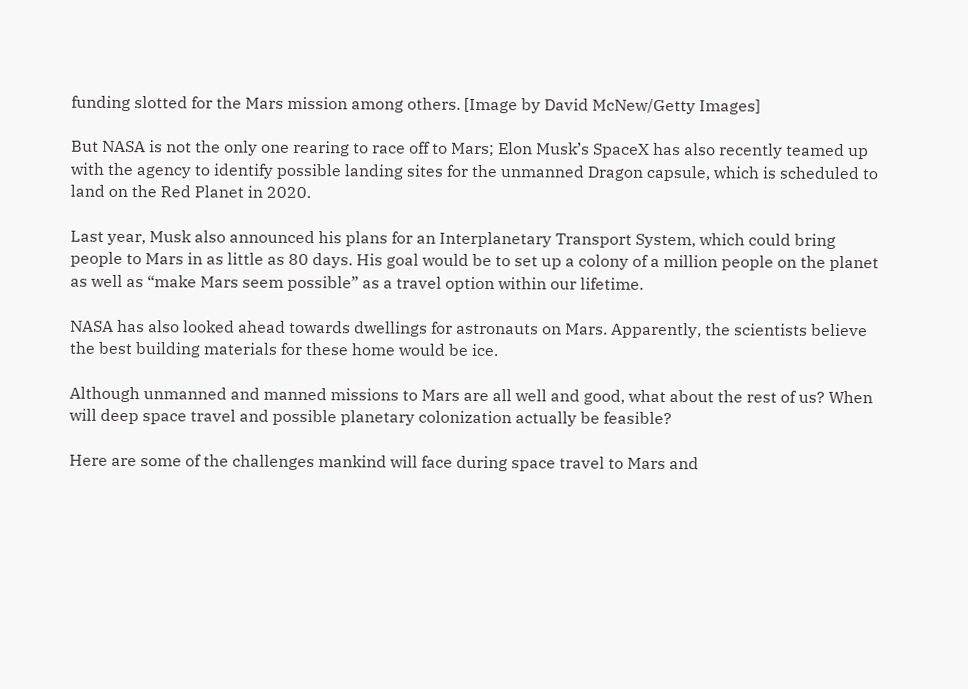funding slotted for the Mars mission among others. [Image by David McNew/Getty Images]

But NASA is not the only one rearing to race off to Mars; Elon Musk’s SpaceX has also recently teamed up with the agency to identify possible landing sites for the unmanned Dragon capsule, which is scheduled to land on the Red Planet in 2020.

Last year, Musk also announced his plans for an Interplanetary Transport System, which could bring people to Mars in as little as 80 days. His goal would be to set up a colony of a million people on the planet as well as “make Mars seem possible” as a travel option within our lifetime.

NASA has also looked ahead towards dwellings for astronauts on Mars. Apparently, the scientists believe the best building materials for these home would be ice.

Although unmanned and manned missions to Mars are all well and good, what about the rest of us? When will deep space travel and possible planetary colonization actually be feasible?

Here are some of the challenges mankind will face during space travel to Mars and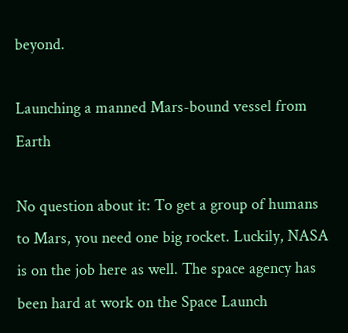beyond.

Launching a manned Mars-bound vessel from Earth

No question about it: To get a group of humans to Mars, you need one big rocket. Luckily, NASA is on the job here as well. The space agency has been hard at work on the Space Launch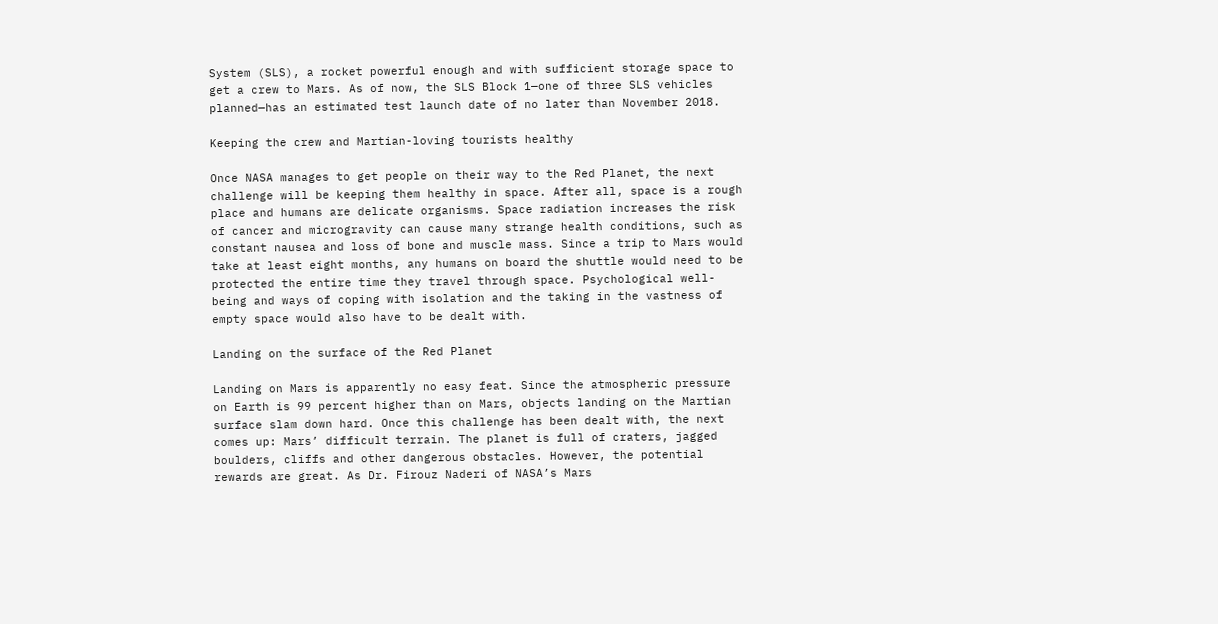System (SLS), a rocket powerful enough and with sufficient storage space to get a crew to Mars. As of now, the SLS Block 1—one of three SLS vehicles planned—has an estimated test launch date of no later than November 2018.

Keeping the crew and Martian-loving tourists healthy

Once NASA manages to get people on their way to the Red Planet, the next challenge will be keeping them healthy in space. After all, space is a rough place and humans are delicate organisms. Space radiation increases the risk of cancer and microgravity can cause many strange health conditions, such as constant nausea and loss of bone and muscle mass. Since a trip to Mars would take at least eight months, any humans on board the shuttle would need to be protected the entire time they travel through space. Psychological well-being and ways of coping with isolation and the taking in the vastness of empty space would also have to be dealt with.

Landing on the surface of the Red Planet

Landing on Mars is apparently no easy feat. Since the atmospheric pressure on Earth is 99 percent higher than on Mars, objects landing on the Martian surface slam down hard. Once this challenge has been dealt with, the next comes up: Mars’ difficult terrain. The planet is full of craters, jagged boulders, cliffs and other dangerous obstacles. However, the potential rewards are great. As Dr. Firouz Naderi of NASA’s Mars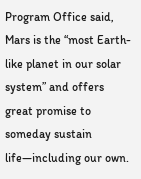Program Office said, Mars is the “most Earth-like planet in our solar system” and offers great promise to someday sustain life—including our own.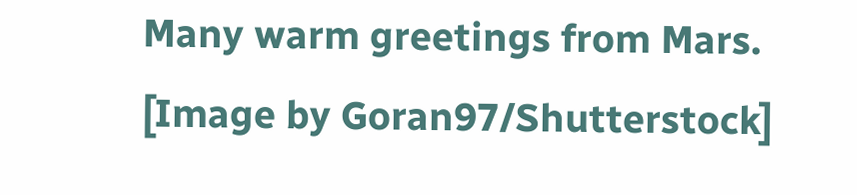Many warm greetings from Mars. [Image by Goran97/Shutterstock]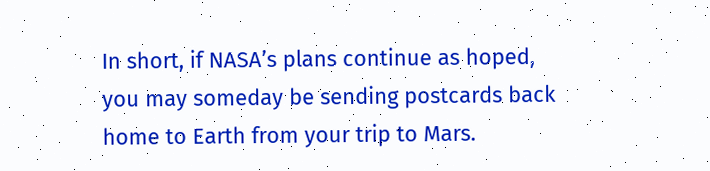In short, if NASA’s plans continue as hoped, you may someday be sending postcards back home to Earth from your trip to Mars.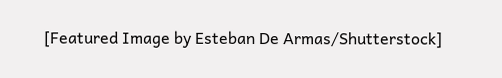[Featured Image by Esteban De Armas/Shutterstock]